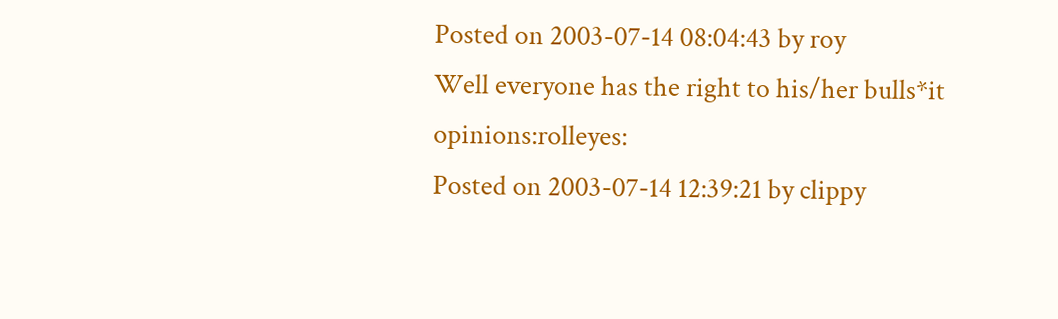Posted on 2003-07-14 08:04:43 by roy
Well everyone has the right to his/her bulls*it opinions:rolleyes:
Posted on 2003-07-14 12:39:21 by clippy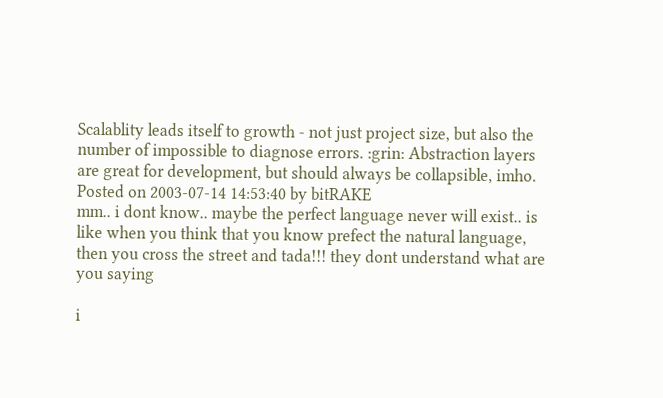Scalablity leads itself to growth - not just project size, but also the number of impossible to diagnose errors. :grin: Abstraction layers are great for development, but should always be collapsible, imho.
Posted on 2003-07-14 14:53:40 by bitRAKE
mm.. i dont know.. maybe the perfect language never will exist.. is like when you think that you know prefect the natural language, then you cross the street and tada!!! they dont understand what are you saying

i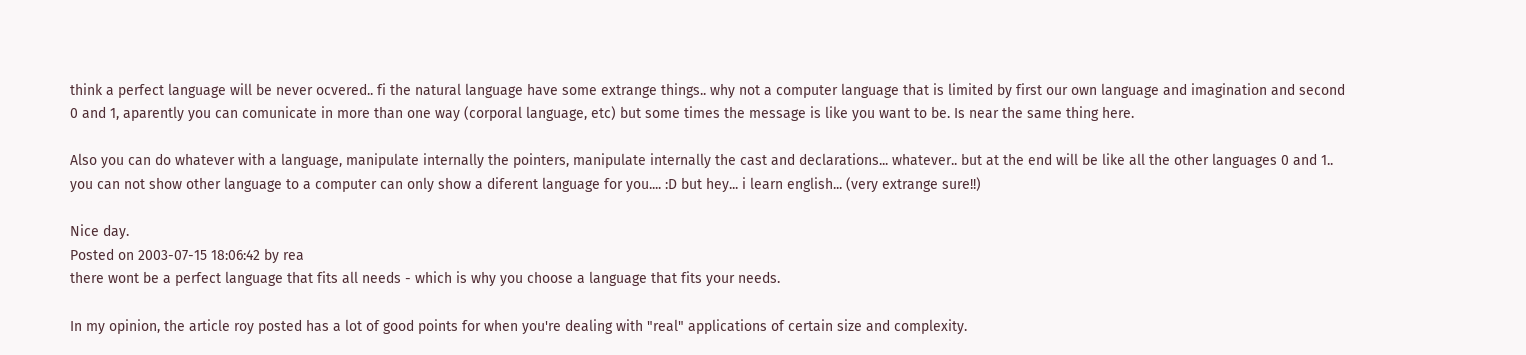think a perfect language will be never ocvered.. fi the natural language have some extrange things.. why not a computer language that is limited by first our own language and imagination and second 0 and 1, aparently you can comunicate in more than one way (corporal language, etc) but some times the message is like you want to be. Is near the same thing here.

Also you can do whatever with a language, manipulate internally the pointers, manipulate internally the cast and declarations... whatever.. but at the end will be like all the other languages 0 and 1.. you can not show other language to a computer can only show a diferent language for you.... :D but hey... i learn english... (very extrange sure!!)

Nice day.
Posted on 2003-07-15 18:06:42 by rea
there wont be a perfect language that fits all needs - which is why you choose a language that fits your needs.

In my opinion, the article roy posted has a lot of good points for when you're dealing with "real" applications of certain size and complexity.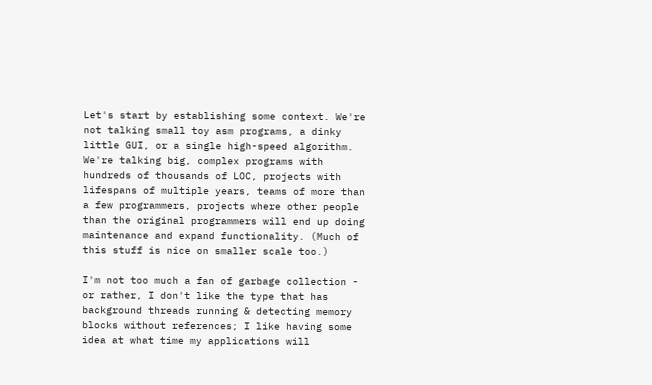Let's start by establishing some context. We're not talking small toy asm programs, a dinky little GUI, or a single high-speed algorithm. We're talking big, complex programs with hundreds of thousands of LOC, projects with lifespans of multiple years, teams of more than a few programmers, projects where other people than the original programmers will end up doing maintenance and expand functionality. (Much of this stuff is nice on smaller scale too.)

I'm not too much a fan of garbage collection - or rather, I don't like the type that has background threads running & detecting memory blocks without references; I like having some idea at what time my applications will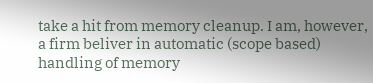take a hit from memory cleanup. I am, however, a firm beliver in automatic (scope based) handling of memory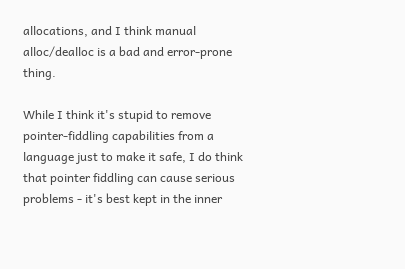allocations, and I think manual alloc/dealloc is a bad and error-prone thing.

While I think it's stupid to remove pointer-fiddling capabilities from a language just to make it safe, I do think that pointer fiddling can cause serious problems - it's best kept in the inner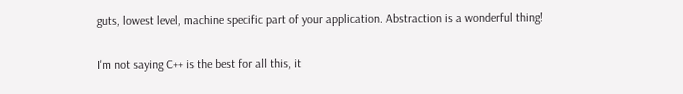guts, lowest level, machine specific part of your application. Abstraction is a wonderful thing!

I'm not saying C++ is the best for all this, it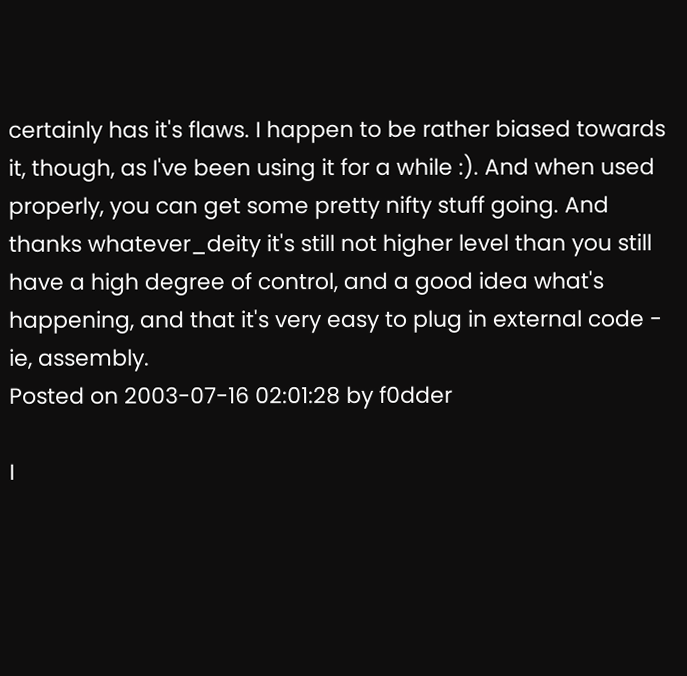certainly has it's flaws. I happen to be rather biased towards it, though, as I've been using it for a while :). And when used properly, you can get some pretty nifty stuff going. And thanks whatever_deity it's still not higher level than you still have a high degree of control, and a good idea what's happening, and that it's very easy to plug in external code - ie, assembly.
Posted on 2003-07-16 02:01:28 by f0dder

I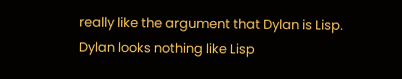really like the argument that Dylan is Lisp.
Dylan looks nothing like Lisp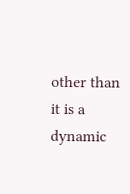other than it is a dynamic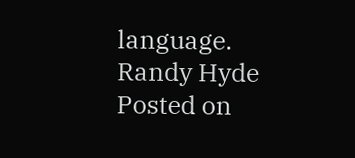language.
Randy Hyde
Posted on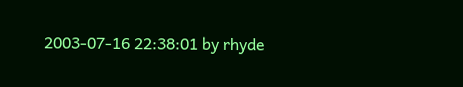2003-07-16 22:38:01 by rhyde